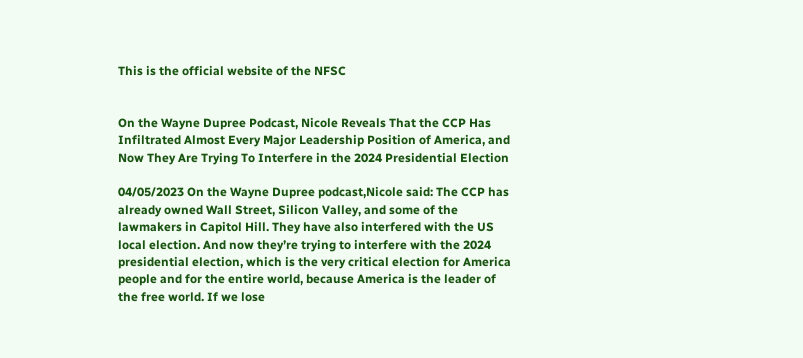This is the official website of the NFSC


On the Wayne Dupree Podcast, Nicole Reveals That the CCP Has Infiltrated Almost Every Major Leadership Position of America, and Now They Are Trying To Interfere in the 2024 Presidential Election

04/05/2023 On the Wayne Dupree podcast,Nicole said: The CCP has already owned Wall Street, Silicon Valley, and some of the lawmakers in Capitol Hill. They have also interfered with the US local election. And now they’re trying to interfere with the 2024 presidential election, which is the very critical election for America people and for the entire world, because America is the leader of the free world. If we lose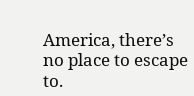America, there’s no place to escape to.